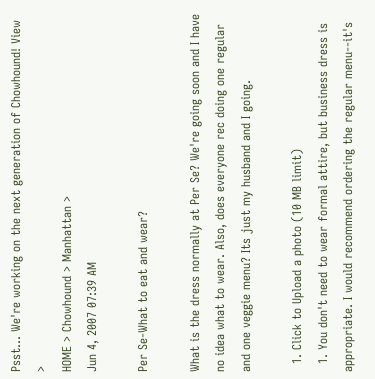Psst... We're working on the next generation of Chowhound! View >
HOME > Chowhound > Manhattan >
Jun 4, 2007 07:39 AM

Per Se-What to eat and wear?

What is the dress normally at Per Se? We're going soon and I have no idea what to wear. Also, does everyone rec doing one regular and one veggie menu? Its just my husband and I going.

  1. Click to Upload a photo (10 MB limit)
  1. You don't need to wear formal attire, but business dress is appropriate. I would recommend ordering the regular menu--it's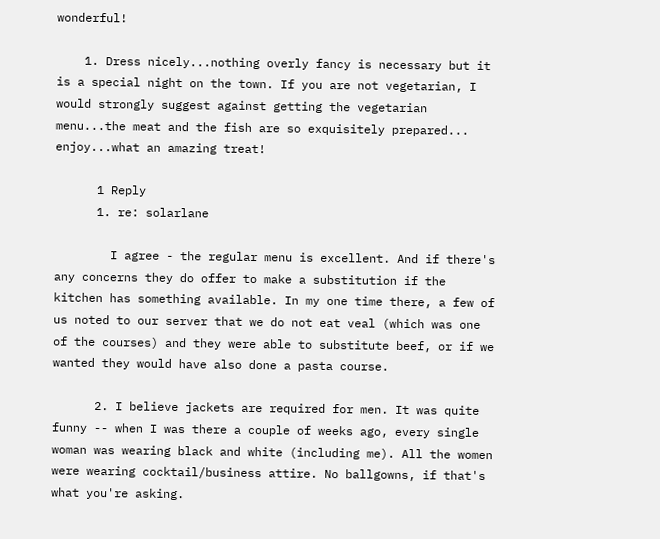wonderful!

    1. Dress nicely...nothing overly fancy is necessary but it is a special night on the town. If you are not vegetarian, I would strongly suggest against getting the vegetarian menu...the meat and the fish are so exquisitely prepared... enjoy...what an amazing treat!

      1 Reply
      1. re: solarlane

        I agree - the regular menu is excellent. And if there's any concerns they do offer to make a substitution if the kitchen has something available. In my one time there, a few of us noted to our server that we do not eat veal (which was one of the courses) and they were able to substitute beef, or if we wanted they would have also done a pasta course.

      2. I believe jackets are required for men. It was quite funny -- when I was there a couple of weeks ago, every single woman was wearing black and white (including me). All the women were wearing cocktail/business attire. No ballgowns, if that's what you're asking.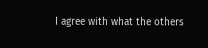I agree with what the others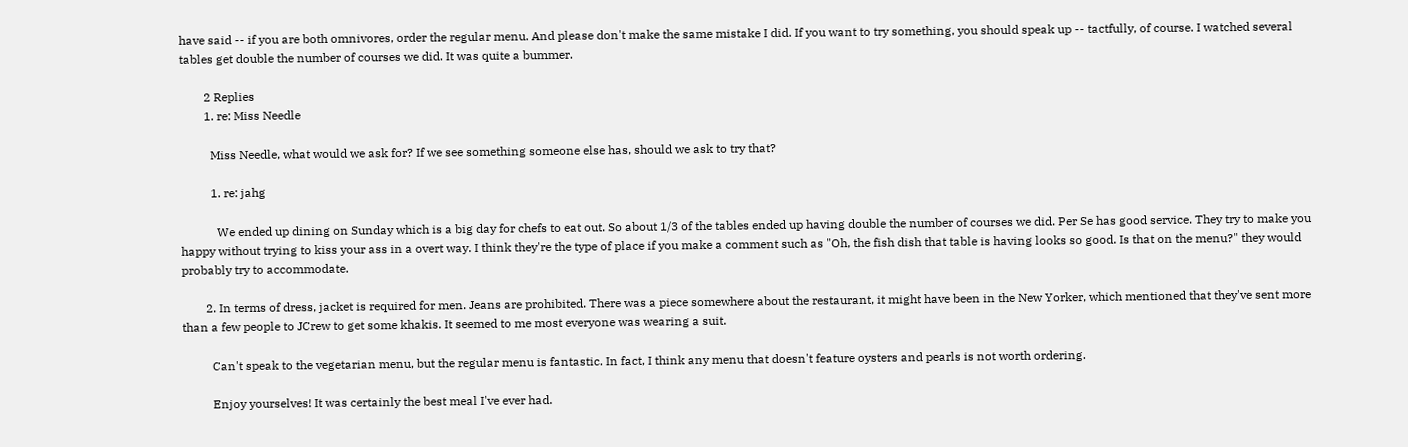have said -- if you are both omnivores, order the regular menu. And please don't make the same mistake I did. If you want to try something, you should speak up -- tactfully, of course. I watched several tables get double the number of courses we did. It was quite a bummer.

        2 Replies
        1. re: Miss Needle

          Miss Needle, what would we ask for? If we see something someone else has, should we ask to try that?

          1. re: jahg

            We ended up dining on Sunday which is a big day for chefs to eat out. So about 1/3 of the tables ended up having double the number of courses we did. Per Se has good service. They try to make you happy without trying to kiss your ass in a overt way. I think they're the type of place if you make a comment such as "Oh, the fish dish that table is having looks so good. Is that on the menu?" they would probably try to accommodate.

        2. In terms of dress, jacket is required for men. Jeans are prohibited. There was a piece somewhere about the restaurant, it might have been in the New Yorker, which mentioned that they've sent more than a few people to JCrew to get some khakis. It seemed to me most everyone was wearing a suit.

          Can't speak to the vegetarian menu, but the regular menu is fantastic. In fact, I think any menu that doesn't feature oysters and pearls is not worth ordering.

          Enjoy yourselves! It was certainly the best meal I've ever had.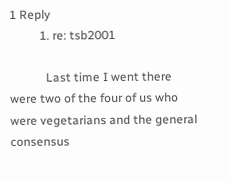1 Reply
          1. re: tsb2001

            Last time I went there were two of the four of us who were vegetarians and the general consensus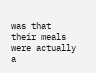was that their meals were actually a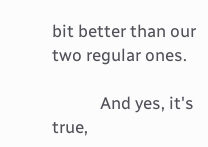bit better than our two regular ones.

            And yes, it's true,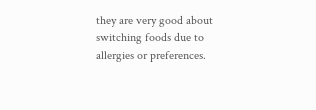they are very good about switching foods due to allergies or preferences.